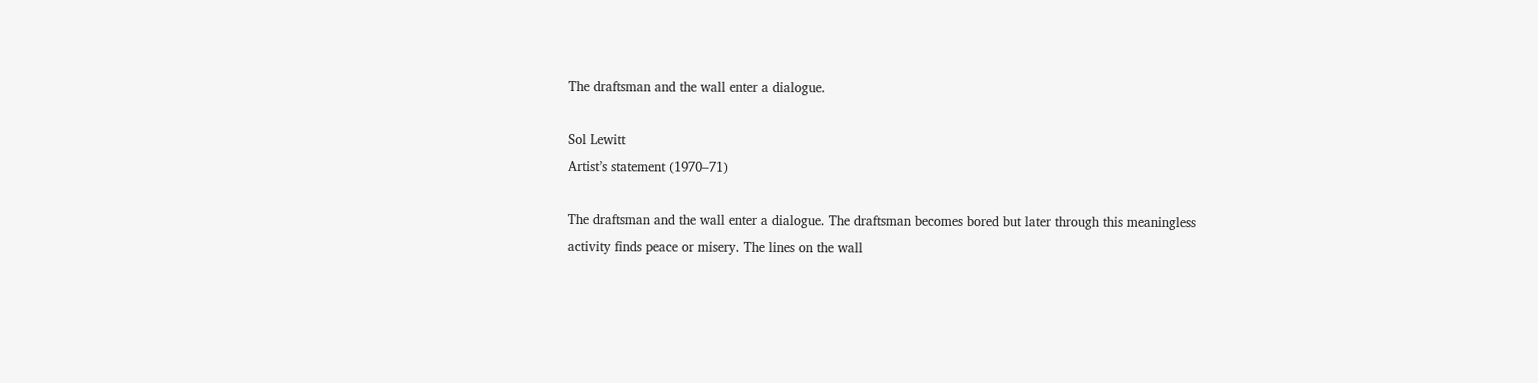The draftsman and the wall enter a dialogue.

Sol Lewitt
Artist’s statement (1970–71)

The draftsman and the wall enter a dialogue. The draftsman becomes bored but later through this meaningless activity finds peace or misery. The lines on the wall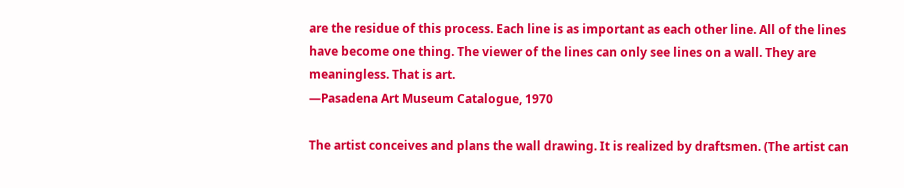are the residue of this process. Each line is as important as each other line. All of the lines have become one thing. The viewer of the lines can only see lines on a wall. They are meaningless. That is art.
—Pasadena Art Museum Catalogue, 1970

The artist conceives and plans the wall drawing. It is realized by draftsmen. (The artist can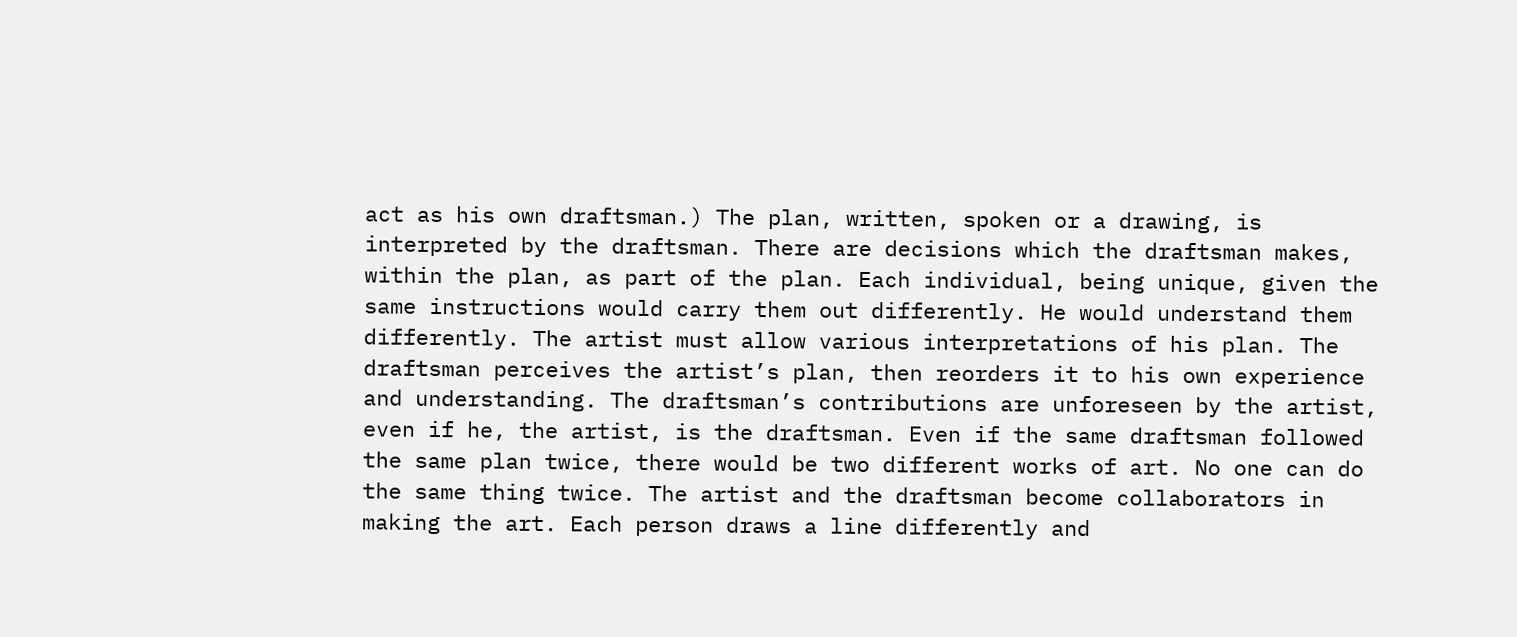act as his own draftsman.) The plan, written, spoken or a drawing, is interpreted by the draftsman. There are decisions which the draftsman makes, within the plan, as part of the plan. Each individual, being unique, given the same instructions would carry them out differently. He would understand them differently. The artist must allow various interpretations of his plan. The draftsman perceives the artist’s plan, then reorders it to his own experience and understanding. The draftsman’s contributions are unforeseen by the artist, even if he, the artist, is the draftsman. Even if the same draftsman followed the same plan twice, there would be two different works of art. No one can do the same thing twice. The artist and the draftsman become collaborators in making the art. Each person draws a line differently and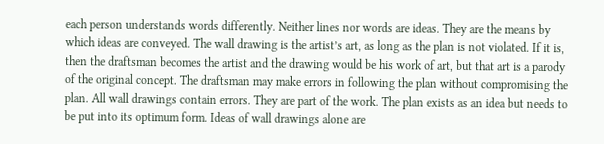each person understands words differently. Neither lines nor words are ideas. They are the means by which ideas are conveyed. The wall drawing is the artist’s art, as long as the plan is not violated. If it is, then the draftsman becomes the artist and the drawing would be his work of art, but that art is a parody of the original concept. The draftsman may make errors in following the plan without compromising the plan. All wall drawings contain errors. They are part of the work. The plan exists as an idea but needs to be put into its optimum form. Ideas of wall drawings alone are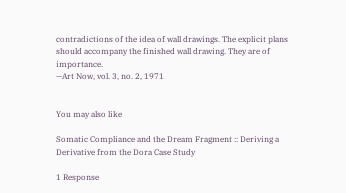contradictions of the idea of wall drawings. The explicit plans should accompany the finished wall drawing. They are of importance.
—Art Now, vol. 3, no. 2, 1971


You may also like

Somatic Compliance and the Dream Fragment :: Deriving a Derivative from the Dora Case Study

1 Response